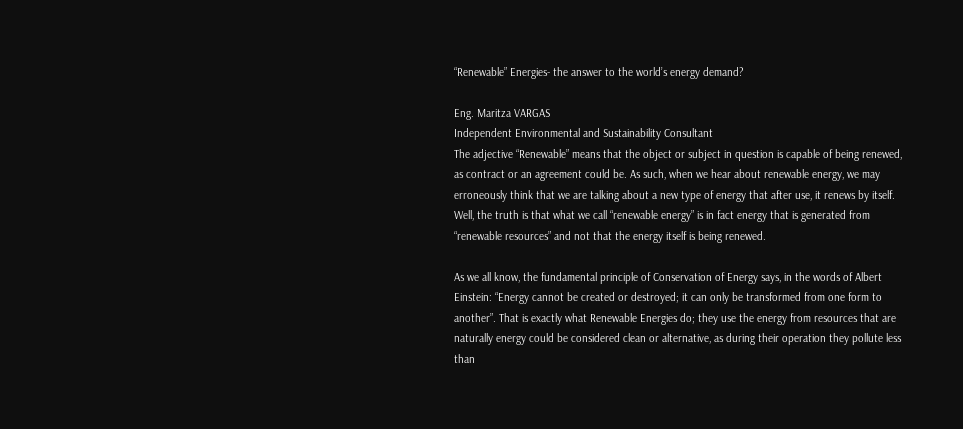“Renewable” Energies- the answer to the world’s energy demand?

Eng. Maritza VARGAS
Independent Environmental and Sustainability Consultant
The adjective “Renewable” means that the object or subject in question is capable of being renewed, as contract or an agreement could be. As such, when we hear about renewable energy, we may erroneously think that we are talking about a new type of energy that after use, it renews by itself.
Well, the truth is that what we call “renewable energy” is in fact energy that is generated from “renewable resources” and not that the energy itself is being renewed.

As we all know, the fundamental principle of Conservation of Energy says, in the words of Albert Einstein: “Energy cannot be created or destroyed; it can only be transformed from one form to another”. That is exactly what Renewable Energies do; they use the energy from resources that are naturally energy could be considered clean or alternative, as during their operation they pollute less than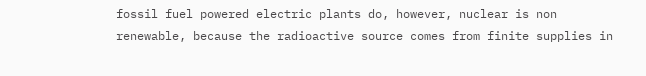fossil fuel powered electric plants do, however, nuclear is non renewable, because the radioactive source comes from finite supplies in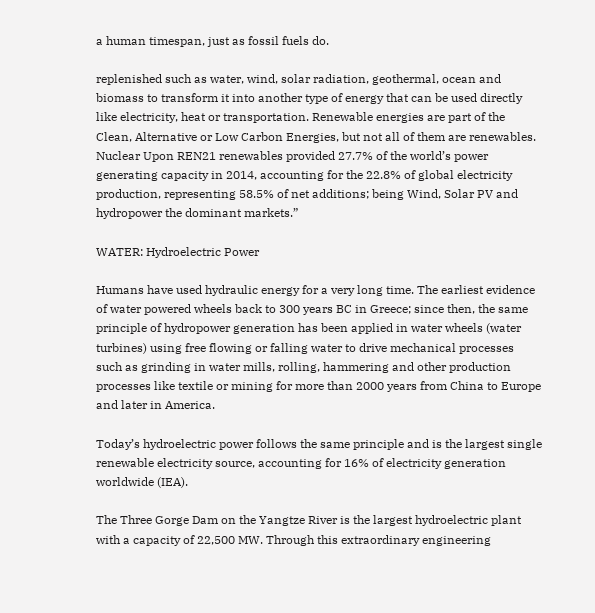a human timespan, just as fossil fuels do.

replenished such as water, wind, solar radiation, geothermal, ocean and biomass to transform it into another type of energy that can be used directly like electricity, heat or transportation. Renewable energies are part of the Clean, Alternative or Low Carbon Energies, but not all of them are renewables. Nuclear Upon REN21 renewables provided 27.7% of the world’s power generating capacity in 2014, accounting for the 22.8% of global electricity production, representing 58.5% of net additions; being Wind, Solar PV and hydropower the dominant markets.”

WATER: Hydroelectric Power

Humans have used hydraulic energy for a very long time. The earliest evidence of water powered wheels back to 300 years BC in Greece; since then, the same principle of hydropower generation has been applied in water wheels (water turbines) using free flowing or falling water to drive mechanical processes such as grinding in water mills, rolling, hammering and other production processes like textile or mining for more than 2000 years from China to Europe and later in America.

Today’s hydroelectric power follows the same principle and is the largest single renewable electricity source, accounting for 16% of electricity generation worldwide (IEA).

The Three Gorge Dam on the Yangtze River is the largest hydroelectric plant with a capacity of 22,500 MW. Through this extraordinary engineering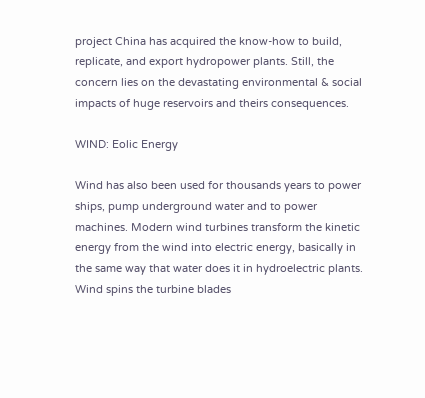project China has acquired the know-how to build, replicate, and export hydropower plants. Still, the concern lies on the devastating environmental & social impacts of huge reservoirs and theirs consequences.

WIND: Eolic Energy

Wind has also been used for thousands years to power ships, pump underground water and to power machines. Modern wind turbines transform the kinetic energy from the wind into electric energy, basically in the same way that water does it in hydroelectric plants. Wind spins the turbine blades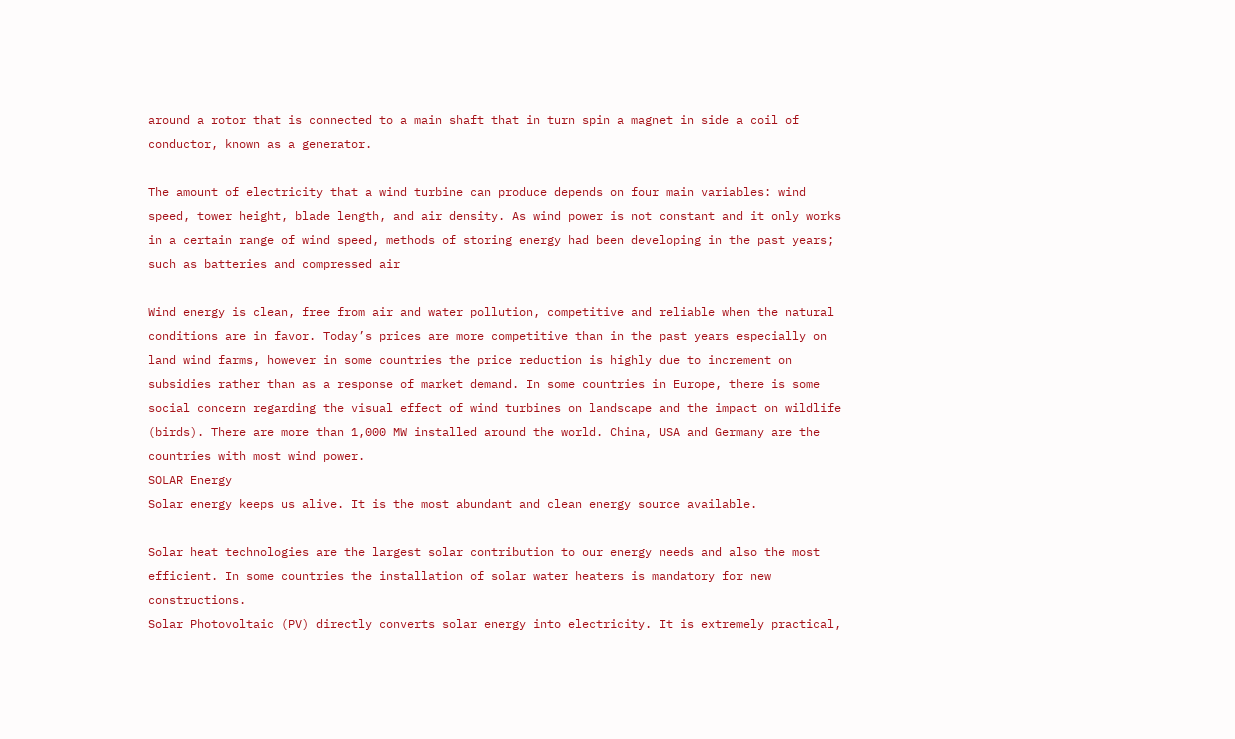around a rotor that is connected to a main shaft that in turn spin a magnet in side a coil of conductor, known as a generator.

The amount of electricity that a wind turbine can produce depends on four main variables: wind speed, tower height, blade length, and air density. As wind power is not constant and it only works in a certain range of wind speed, methods of storing energy had been developing in the past years; such as batteries and compressed air

Wind energy is clean, free from air and water pollution, competitive and reliable when the natural conditions are in favor. Today’s prices are more competitive than in the past years especially on land wind farms, however in some countries the price reduction is highly due to increment on subsidies rather than as a response of market demand. In some countries in Europe, there is some social concern regarding the visual effect of wind turbines on landscape and the impact on wildlife (birds). There are more than 1,000 MW installed around the world. China, USA and Germany are the countries with most wind power.
SOLAR Energy
Solar energy keeps us alive. It is the most abundant and clean energy source available.

Solar heat technologies are the largest solar contribution to our energy needs and also the most efficient. In some countries the installation of solar water heaters is mandatory for new constructions.
Solar Photovoltaic (PV) directly converts solar energy into electricity. It is extremely practical,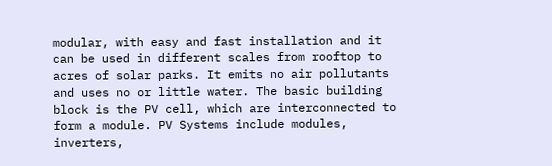modular, with easy and fast installation and it can be used in different scales from rooftop to acres of solar parks. It emits no air pollutants and uses no or little water. The basic building block is the PV cell, which are interconnected to form a module. PV Systems include modules, inverters,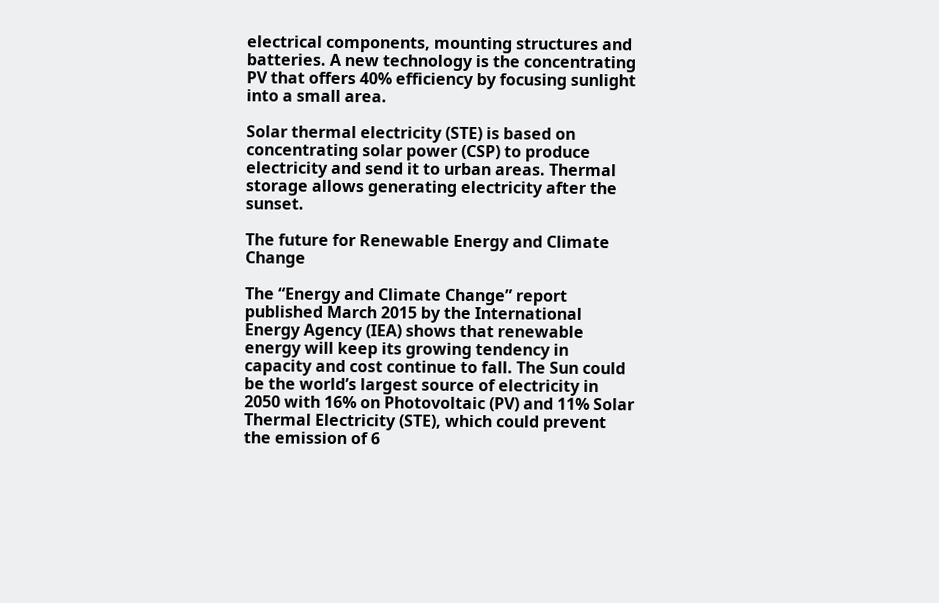electrical components, mounting structures and batteries. A new technology is the concentrating PV that offers 40% efficiency by focusing sunlight into a small area.

Solar thermal electricity (STE) is based on concentrating solar power (CSP) to produce electricity and send it to urban areas. Thermal storage allows generating electricity after the sunset.

The future for Renewable Energy and Climate Change

The “Energy and Climate Change” report published March 2015 by the International Energy Agency (IEA) shows that renewable energy will keep its growing tendency in capacity and cost continue to fall. The Sun could be the world’s largest source of electricity in 2050 with 16% on Photovoltaic (PV) and 11% Solar Thermal Electricity (STE), which could prevent the emission of 6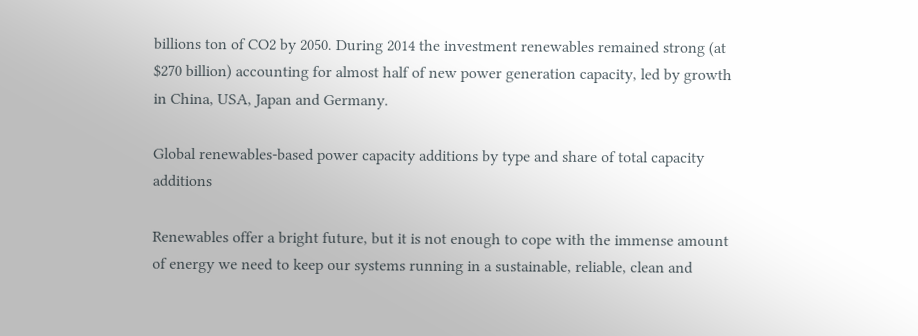billions ton of CO2 by 2050. During 2014 the investment renewables remained strong (at $270 billion) accounting for almost half of new power generation capacity, led by growth in China, USA, Japan and Germany.

Global renewables-based power capacity additions by type and share of total capacity additions

Renewables offer a bright future, but it is not enough to cope with the immense amount of energy we need to keep our systems running in a sustainable, reliable, clean and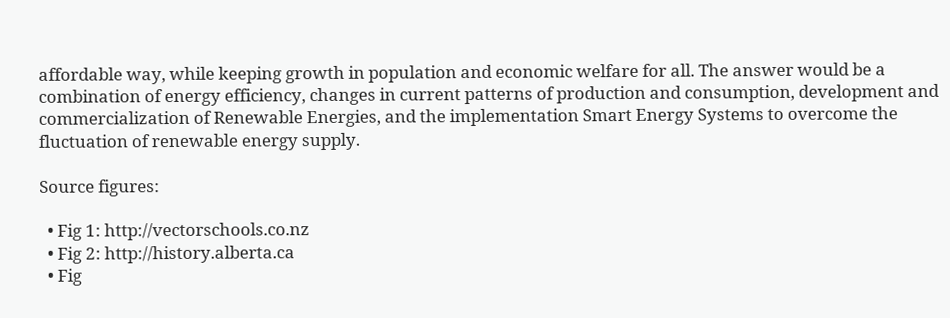affordable way, while keeping growth in population and economic welfare for all. The answer would be a combination of energy efficiency, changes in current patterns of production and consumption, development and commercialization of Renewable Energies, and the implementation Smart Energy Systems to overcome the fluctuation of renewable energy supply.

Source figures:

  • Fig 1: http://vectorschools.co.nz
  • Fig 2: http://history.alberta.ca
  • Fig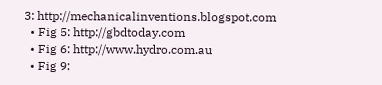3: http://mechanicalinventions.blogspot.com
  • Fig 5: http://gbdtoday.com
  • Fig 6: http://www.hydro.com.au
  • Fig 9: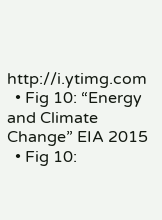http://i.ytimg.com
  • Fig 10: “Energy and Climate Change” EIA 2015
  • Fig 10: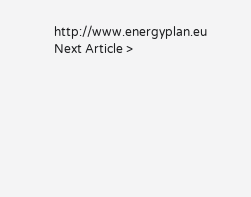http://www.energyplan.eu
Next Article >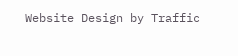Website Design by Traffic